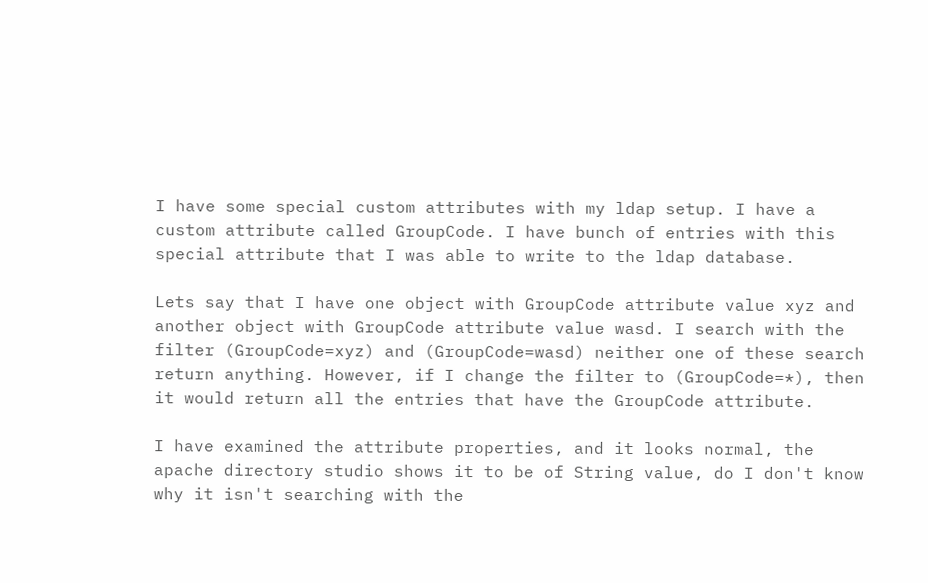I have some special custom attributes with my ldap setup. I have a custom attribute called GroupCode. I have bunch of entries with this special attribute that I was able to write to the ldap database.

Lets say that I have one object with GroupCode attribute value xyz and another object with GroupCode attribute value wasd. I search with the filter (GroupCode=xyz) and (GroupCode=wasd) neither one of these search return anything. However, if I change the filter to (GroupCode=*), then it would return all the entries that have the GroupCode attribute.

I have examined the attribute properties, and it looks normal, the apache directory studio shows it to be of String value, do I don't know why it isn't searching with the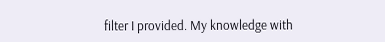filter I provided. My knowledge with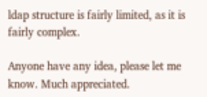ldap structure is fairly limited, as it is fairly complex.

Anyone have any idea, please let me know. Much appreciated.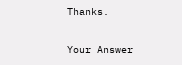Thanks.

Your Answer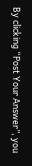By clicking “Post Your Answer”, you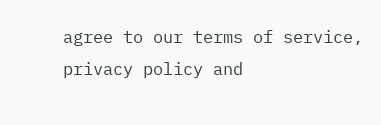agree to our terms of service, privacy policy and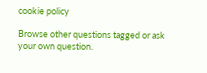cookie policy

Browse other questions tagged or ask your own question.